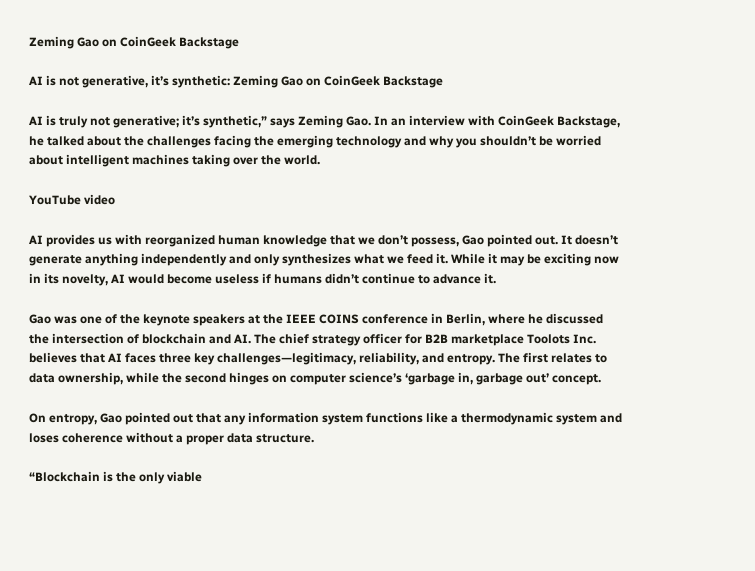Zeming Gao on CoinGeek Backstage

AI is not generative, it’s synthetic: Zeming Gao on CoinGeek Backstage

AI is truly not generative; it’s synthetic,” says Zeming Gao. In an interview with CoinGeek Backstage, he talked about the challenges facing the emerging technology and why you shouldn’t be worried about intelligent machines taking over the world.

YouTube video

AI provides us with reorganized human knowledge that we don’t possess, Gao pointed out. It doesn’t generate anything independently and only synthesizes what we feed it. While it may be exciting now in its novelty, AI would become useless if humans didn’t continue to advance it.

Gao was one of the keynote speakers at the IEEE COINS conference in Berlin, where he discussed the intersection of blockchain and AI. The chief strategy officer for B2B marketplace Toolots Inc. believes that AI faces three key challenges—legitimacy, reliability, and entropy. The first relates to data ownership, while the second hinges on computer science’s ‘garbage in, garbage out’ concept.

On entropy, Gao pointed out that any information system functions like a thermodynamic system and loses coherence without a proper data structure.

“Blockchain is the only viable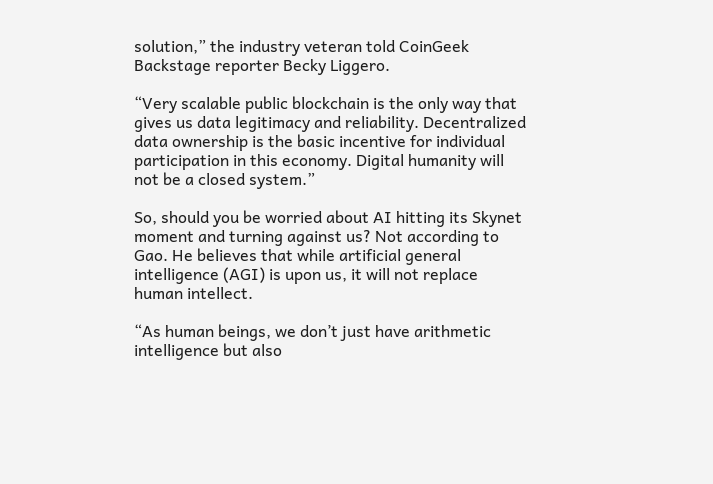solution,” the industry veteran told CoinGeek Backstage reporter Becky Liggero.

“Very scalable public blockchain is the only way that gives us data legitimacy and reliability. Decentralized data ownership is the basic incentive for individual participation in this economy. Digital humanity will not be a closed system.”

So, should you be worried about AI hitting its Skynet moment and turning against us? Not according to Gao. He believes that while artificial general intelligence (AGI) is upon us, it will not replace human intellect.

“As human beings, we don’t just have arithmetic intelligence but also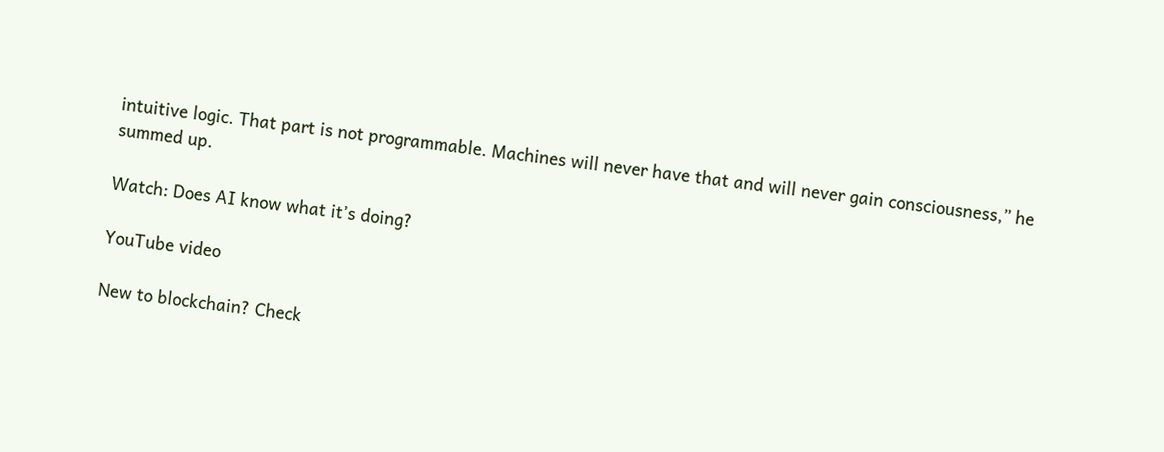intuitive logic. That part is not programmable. Machines will never have that and will never gain consciousness,” he summed up.

Watch: Does AI know what it’s doing?

YouTube video

New to blockchain? Check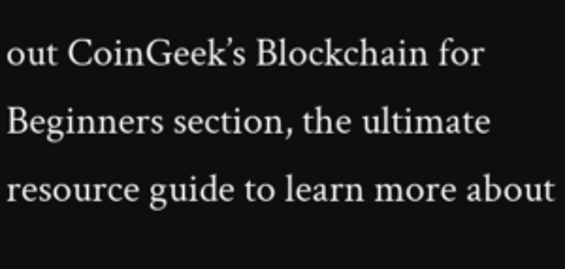out CoinGeek’s Blockchain for Beginners section, the ultimate resource guide to learn more about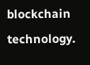blockchain technology.